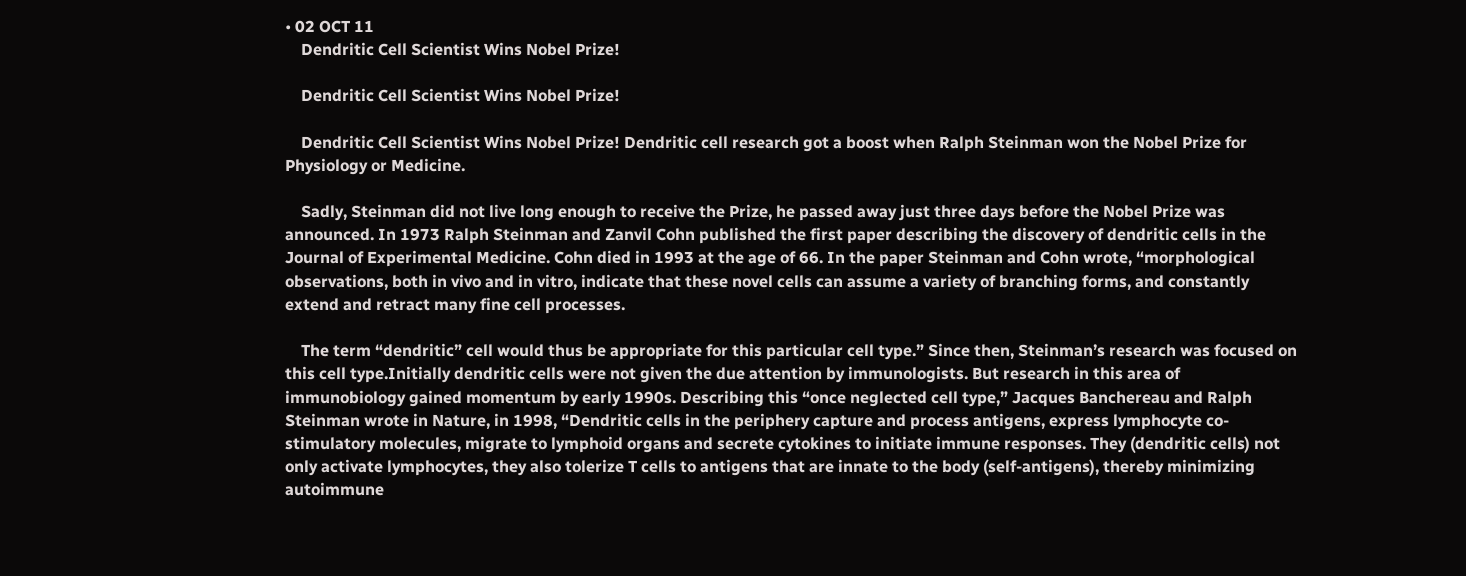• 02 OCT 11
    Dendritic Cell Scientist Wins Nobel Prize!

    Dendritic Cell Scientist Wins Nobel Prize!

    Dendritic Cell Scientist Wins Nobel Prize! Dendritic cell research got a boost when Ralph Steinman won the Nobel Prize for Physiology or Medicine.

    Sadly, Steinman did not live long enough to receive the Prize, he passed away just three days before the Nobel Prize was announced. In 1973 Ralph Steinman and Zanvil Cohn published the first paper describing the discovery of dendritic cells in the Journal of Experimental Medicine. Cohn died in 1993 at the age of 66. In the paper Steinman and Cohn wrote, “morphological observations, both in vivo and in vitro, indicate that these novel cells can assume a variety of branching forms, and constantly extend and retract many fine cell processes.

    The term “dendritic” cell would thus be appropriate for this particular cell type.” Since then, Steinman’s research was focused on this cell type.Initially dendritic cells were not given the due attention by immunologists. But research in this area of immunobiology gained momentum by early 1990s. Describing this “once neglected cell type,” Jacques Banchereau and Ralph Steinman wrote in Nature, in 1998, “Dendritic cells in the periphery capture and process antigens, express lymphocyte co-stimulatory molecules, migrate to lymphoid organs and secrete cytokines to initiate immune responses. They (dendritic cells) not only activate lymphocytes, they also tolerize T cells to antigens that are innate to the body (self-antigens), thereby minimizing autoimmune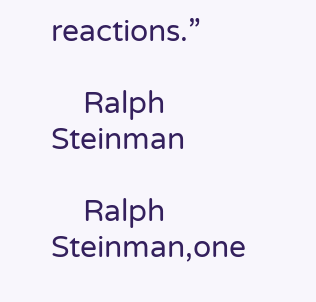reactions.”

    Ralph Steinman

    Ralph Steinman,one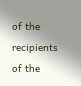of the recipients of the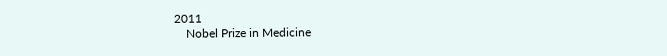2011
    Nobel Prize in Medicine